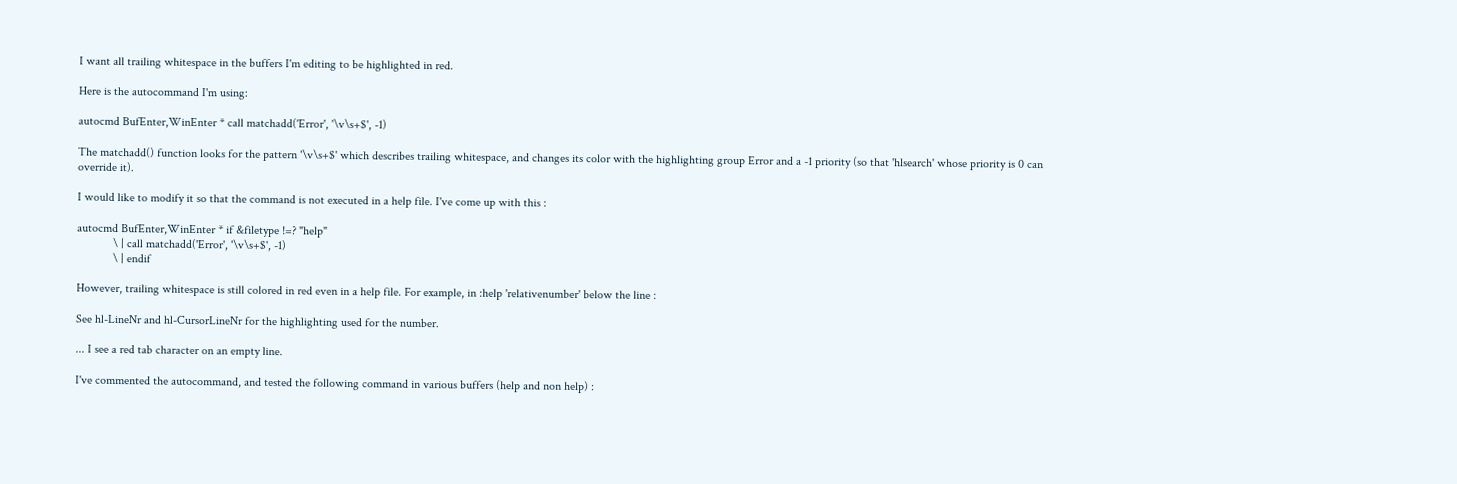I want all trailing whitespace in the buffers I'm editing to be highlighted in red.

Here is the autocommand I'm using:

autocmd BufEnter,WinEnter * call matchadd('Error', '\v\s+$', -1)

The matchadd() function looks for the pattern '\v\s+$' which describes trailing whitespace, and changes its color with the highlighting group Error and a -1 priority (so that 'hlsearch' whose priority is 0 can override it).

I would like to modify it so that the command is not executed in a help file. I've come up with this :

autocmd BufEnter,WinEnter * if &filetype !=? "help"
            \ | call matchadd('Error', '\v\s+$', -1)
            \ | endif

However, trailing whitespace is still colored in red even in a help file. For example, in :help 'relativenumber' below the line :

See hl-LineNr and hl-CursorLineNr for the highlighting used for the number.

... I see a red tab character on an empty line.

I've commented the autocommand, and tested the following command in various buffers (help and non help) :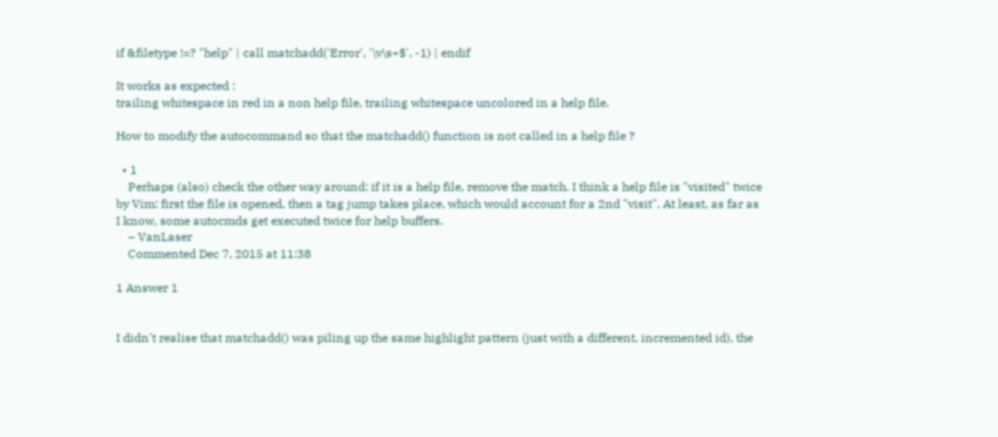if &filetype !=? "help" | call matchadd('Error', '\v\s+$', -1) | endif

It works as expected :
trailing whitespace in red in a non help file, trailing whitespace uncolored in a help file.

How to modify the autocommand so that the matchadd() function is not called in a help file ?

  • 1
    Perhaps (also) check the other way around: if it is a help file, remove the match. I think a help file is "visited" twice by Vim: first the file is opened, then a tag jump takes place, which would account for a 2nd "visit". At least, as far as I know, some autocmds get executed twice for help buffers.
    – VanLaser
    Commented Dec 7, 2015 at 11:38

1 Answer 1


I didn't realise that matchadd() was piling up the same highlight pattern (just with a different, incremented id), the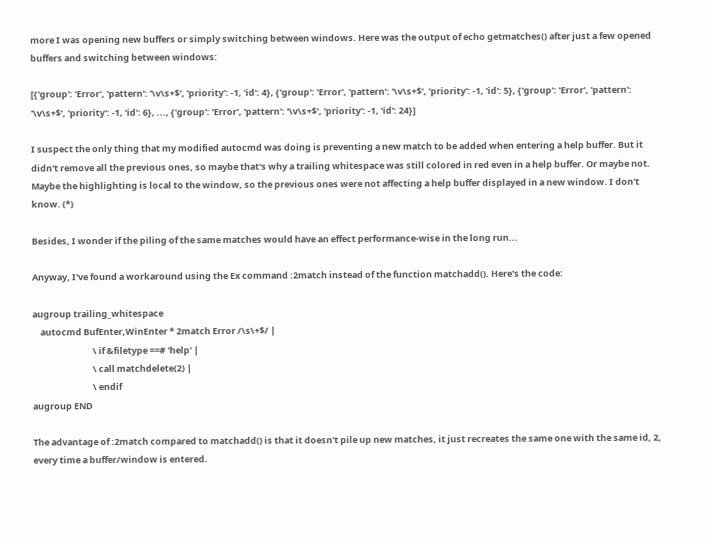more I was opening new buffers or simply switching between windows. Here was the output of echo getmatches() after just a few opened buffers and switching between windows:

[{'group': 'Error', 'pattern': '\v\s+$', 'priority': -1, 'id': 4}, {'group': 'Error', 'pattern': '\v\s+$', 'priority': -1, 'id': 5}, {'group': 'Error', 'pattern': '\v\s+$', 'priority': -1, 'id': 6}, ..., {'group': 'Error', 'pattern': '\v\s+$', 'priority': -1, 'id': 24}]

I suspect the only thing that my modified autocmd was doing is preventing a new match to be added when entering a help buffer. But it didn't remove all the previous ones, so maybe that's why a trailing whitespace was still colored in red even in a help buffer. Or maybe not. Maybe the highlighting is local to the window, so the previous ones were not affecting a help buffer displayed in a new window. I don't know. (*)

Besides, I wonder if the piling of the same matches would have an effect performance-wise in the long run...

Anyway, I've found a workaround using the Ex command :2match instead of the function matchadd(). Here's the code:

augroup trailing_whitespace
    autocmd BufEnter,WinEnter * 2match Error /\s\+$/ |
                              \ if &filetype ==# 'help' |
                              \ call matchdelete(2) |
                              \ endif
augroup END

The advantage of :2match compared to matchadd() is that it doesn't pile up new matches, it just recreates the same one with the same id, 2, every time a buffer/window is entered.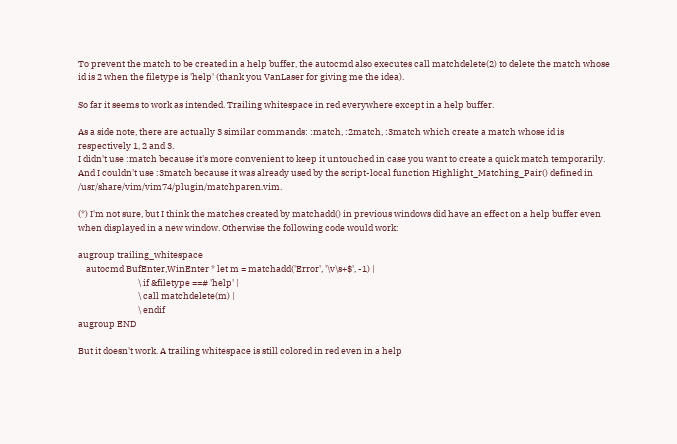To prevent the match to be created in a help buffer, the autocmd also executes call matchdelete(2) to delete the match whose id is 2 when the filetype is 'help' (thank you VanLaser for giving me the idea).

So far it seems to work as intended. Trailing whitespace in red everywhere except in a help buffer.

As a side note, there are actually 3 similar commands: :match, :2match, :3match which create a match whose id is respectively 1, 2 and 3.
I didn't use :match because it's more convenient to keep it untouched in case you want to create a quick match temporarily.
And I couldn't use :3match because it was already used by the script-local function Highlight_Matching_Pair() defined in /usr/share/vim/vim74/plugin/matchparen.vim.

(*) I'm not sure, but I think the matches created by matchadd() in previous windows did have an effect on a help buffer even when displayed in a new window. Otherwise the following code would work:

augroup trailing_whitespace
    autocmd BufEnter,WinEnter * let m = matchadd('Error', '\v\s+$', -1) |
                              \ if &filetype ==# 'help' |
                              \ call matchdelete(m) |
                              \ endif
augroup END

But it doesn't work. A trailing whitespace is still colored in red even in a help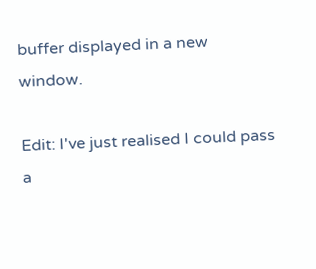buffer displayed in a new window.

Edit: I've just realised I could pass a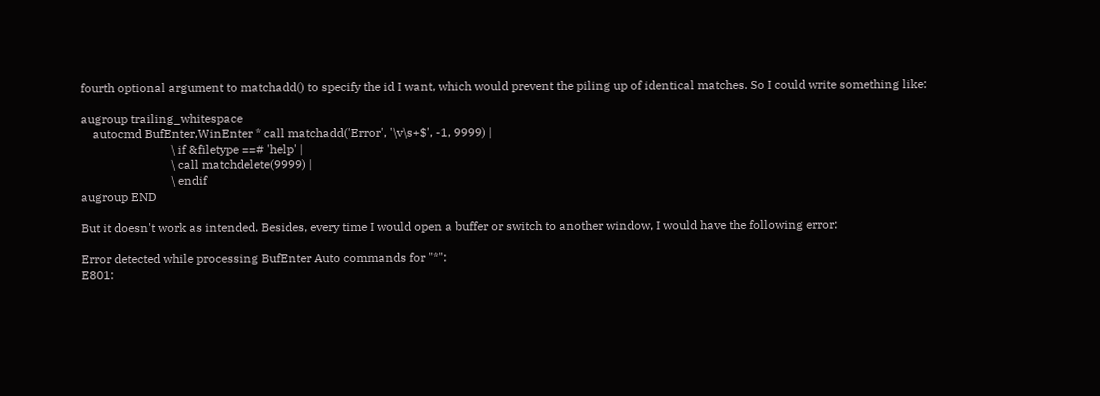fourth optional argument to matchadd() to specify the id I want, which would prevent the piling up of identical matches. So I could write something like:

augroup trailing_whitespace
    autocmd BufEnter,WinEnter * call matchadd('Error', '\v\s+$', -1, 9999) |
                              \ if &filetype ==# 'help' |
                              \ call matchdelete(9999) |
                              \ endif
augroup END

But it doesn't work as intended. Besides, every time I would open a buffer or switch to another window, I would have the following error:

Error detected while processing BufEnter Auto commands for "*":
E801: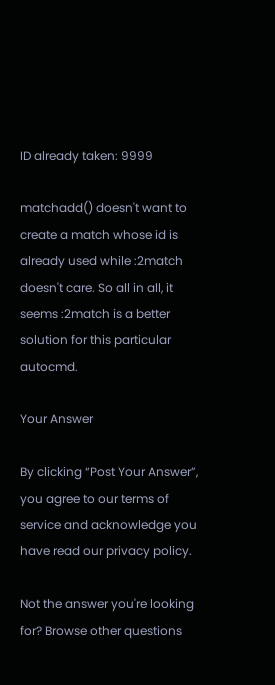ID already taken: 9999

matchadd() doesn't want to create a match whose id is already used while :2match doesn't care. So all in all, it seems :2match is a better solution for this particular autocmd.

Your Answer

By clicking “Post Your Answer”, you agree to our terms of service and acknowledge you have read our privacy policy.

Not the answer you're looking for? Browse other questions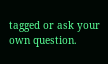tagged or ask your own question.